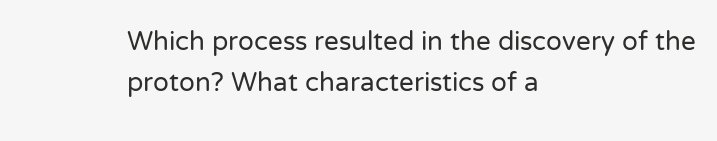Which process resulted in the discovery of the proton? What characteristics of a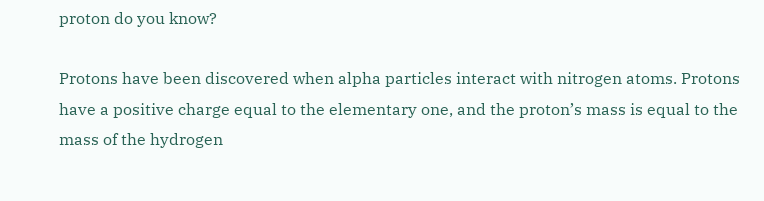proton do you know?

Protons have been discovered when alpha particles interact with nitrogen atoms. Protons have a positive charge equal to the elementary one, and the proton’s mass is equal to the mass of the hydrogen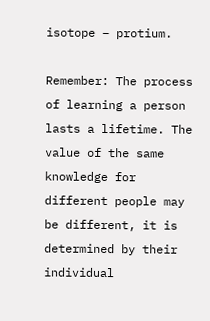isotope – protium.

Remember: The process of learning a person lasts a lifetime. The value of the same knowledge for different people may be different, it is determined by their individual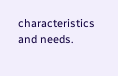characteristics and needs.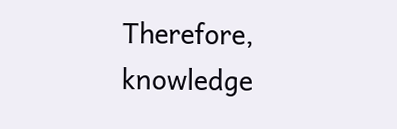Therefore, knowledge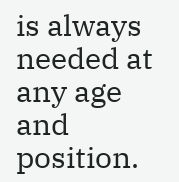is always needed at any age and position.